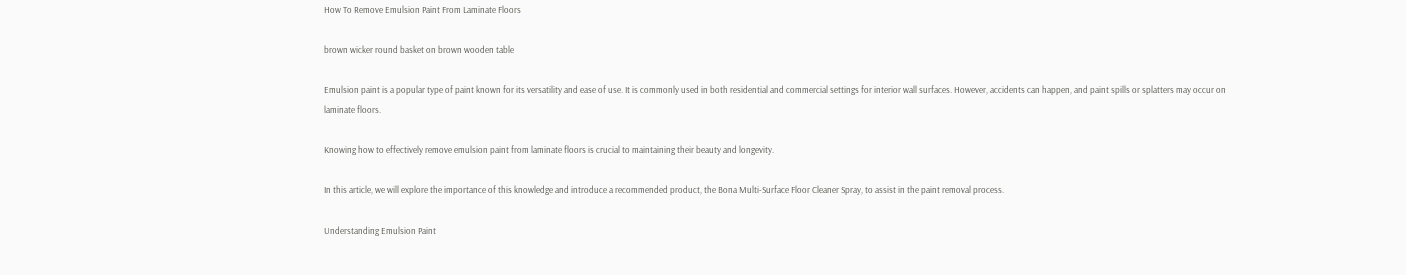How To Remove Emulsion Paint From Laminate Floors

brown wicker round basket on brown wooden table

Emulsion paint is a popular type of paint known for its versatility and ease of use. It is commonly used in both residential and commercial settings for interior wall surfaces. However, accidents can happen, and paint spills or splatters may occur on laminate floors.

Knowing how to effectively remove emulsion paint from laminate floors is crucial to maintaining their beauty and longevity.

In this article, we will explore the importance of this knowledge and introduce a recommended product, the Bona Multi-Surface Floor Cleaner Spray, to assist in the paint removal process.

Understanding Emulsion Paint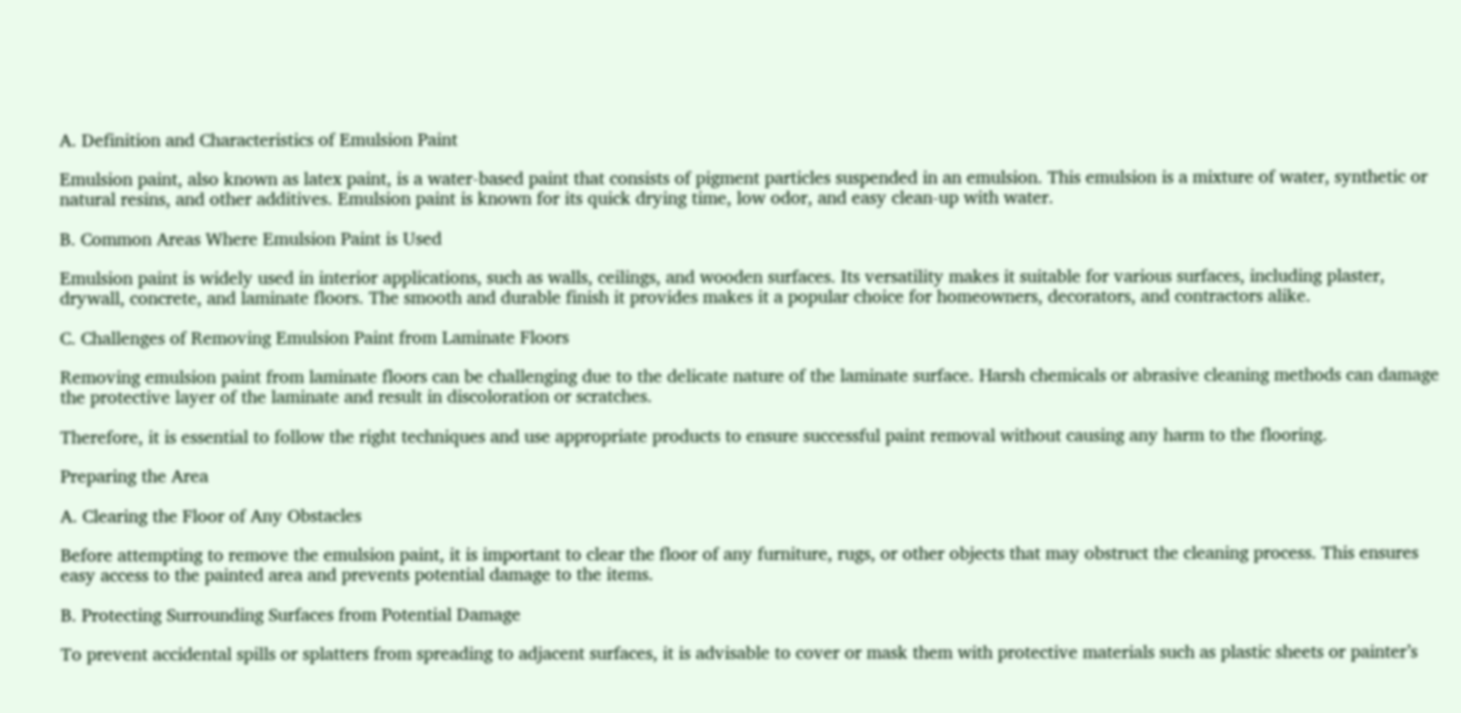A. Definition and Characteristics of Emulsion Paint

Emulsion paint, also known as latex paint, is a water-based paint that consists of pigment particles suspended in an emulsion. This emulsion is a mixture of water, synthetic or natural resins, and other additives. Emulsion paint is known for its quick drying time, low odor, and easy clean-up with water.

B. Common Areas Where Emulsion Paint is Used

Emulsion paint is widely used in interior applications, such as walls, ceilings, and wooden surfaces. Its versatility makes it suitable for various surfaces, including plaster, drywall, concrete, and laminate floors. The smooth and durable finish it provides makes it a popular choice for homeowners, decorators, and contractors alike.

C. Challenges of Removing Emulsion Paint from Laminate Floors

Removing emulsion paint from laminate floors can be challenging due to the delicate nature of the laminate surface. Harsh chemicals or abrasive cleaning methods can damage the protective layer of the laminate and result in discoloration or scratches.

Therefore, it is essential to follow the right techniques and use appropriate products to ensure successful paint removal without causing any harm to the flooring.

Preparing the Area

A. Clearing the Floor of Any Obstacles

Before attempting to remove the emulsion paint, it is important to clear the floor of any furniture, rugs, or other objects that may obstruct the cleaning process. This ensures easy access to the painted area and prevents potential damage to the items.

B. Protecting Surrounding Surfaces from Potential Damage

To prevent accidental spills or splatters from spreading to adjacent surfaces, it is advisable to cover or mask them with protective materials such as plastic sheets or painter’s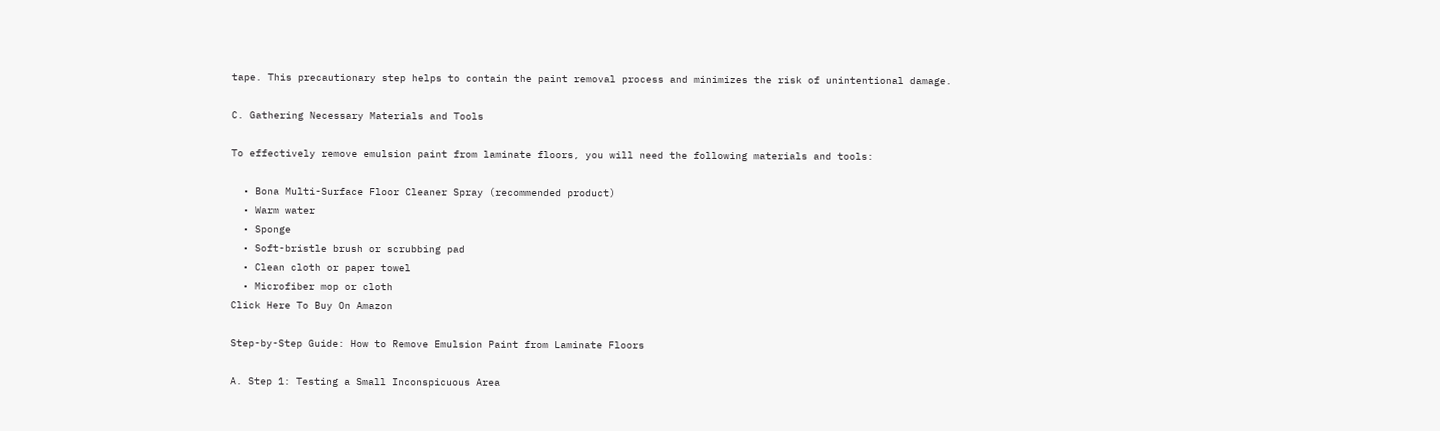tape. This precautionary step helps to contain the paint removal process and minimizes the risk of unintentional damage.

C. Gathering Necessary Materials and Tools

To effectively remove emulsion paint from laminate floors, you will need the following materials and tools:

  • Bona Multi-Surface Floor Cleaner Spray (recommended product)
  • Warm water
  • Sponge
  • Soft-bristle brush or scrubbing pad
  • Clean cloth or paper towel
  • Microfiber mop or cloth
Click Here To Buy On Amazon

Step-by-Step Guide: How to Remove Emulsion Paint from Laminate Floors

A. Step 1: Testing a Small Inconspicuous Area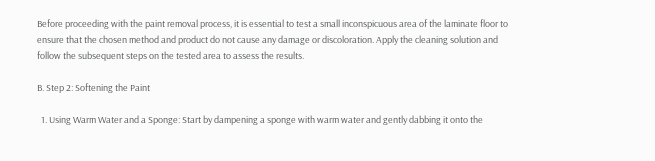Before proceeding with the paint removal process, it is essential to test a small inconspicuous area of the laminate floor to ensure that the chosen method and product do not cause any damage or discoloration. Apply the cleaning solution and follow the subsequent steps on the tested area to assess the results.

B. Step 2: Softening the Paint

  1. Using Warm Water and a Sponge: Start by dampening a sponge with warm water and gently dabbing it onto the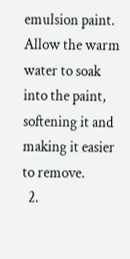emulsion paint. Allow the warm water to soak into the paint, softening it and making it easier to remove.
  2.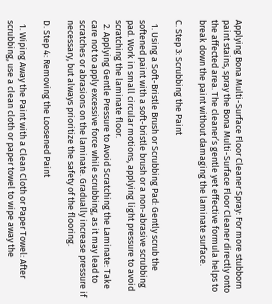Applying Bona Multi-Surface Floor Cleaner Spray: For more stubborn paint stains, spray the Bona Multi-Surface Floor Cleaner directly onto the affected area. The cleaner’s gentle yet effective formula helps to break down the paint without damaging the laminate surface.

C. Step 3: Scrubbing the Paint

  1. Using a Soft-Bristle Brush or Scrubbing Pad: Gently scrub the softened paint with a soft-bristle brush or a non-abrasive scrubbing pad. Work in small circular motions, applying light pressure to avoid scratching the laminate floor.
  2. Applying Gentle Pressure to Avoid Scratching the Laminate: Take care not to apply excessive force while scrubbing, as it may lead to scratches or abrasions on the laminate. Gradually increase pressure if necessary, but always prioritize the safety of the flooring.

D. Step 4: Removing the Loosened Paint

  1. Wiping Away the Paint with a Clean Cloth or Paper Towel: After scrubbing, use a clean cloth or paper towel to wipe away the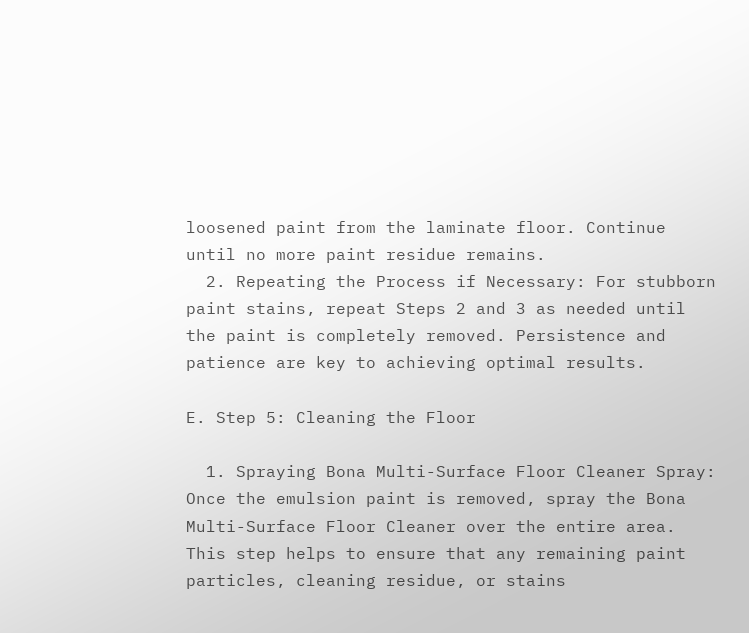loosened paint from the laminate floor. Continue until no more paint residue remains.
  2. Repeating the Process if Necessary: For stubborn paint stains, repeat Steps 2 and 3 as needed until the paint is completely removed. Persistence and patience are key to achieving optimal results.

E. Step 5: Cleaning the Floor

  1. Spraying Bona Multi-Surface Floor Cleaner Spray: Once the emulsion paint is removed, spray the Bona Multi-Surface Floor Cleaner over the entire area. This step helps to ensure that any remaining paint particles, cleaning residue, or stains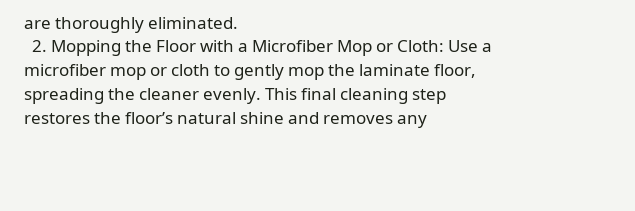are thoroughly eliminated.
  2. Mopping the Floor with a Microfiber Mop or Cloth: Use a microfiber mop or cloth to gently mop the laminate floor, spreading the cleaner evenly. This final cleaning step restores the floor’s natural shine and removes any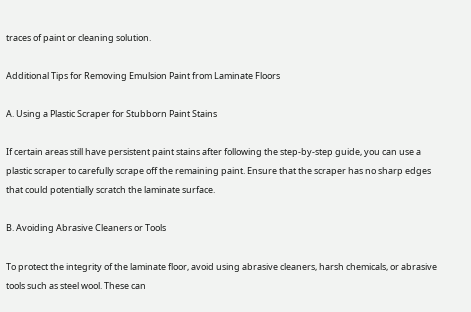traces of paint or cleaning solution.

Additional Tips for Removing Emulsion Paint from Laminate Floors

A. Using a Plastic Scraper for Stubborn Paint Stains

If certain areas still have persistent paint stains after following the step-by-step guide, you can use a plastic scraper to carefully scrape off the remaining paint. Ensure that the scraper has no sharp edges that could potentially scratch the laminate surface.

B. Avoiding Abrasive Cleaners or Tools

To protect the integrity of the laminate floor, avoid using abrasive cleaners, harsh chemicals, or abrasive tools such as steel wool. These can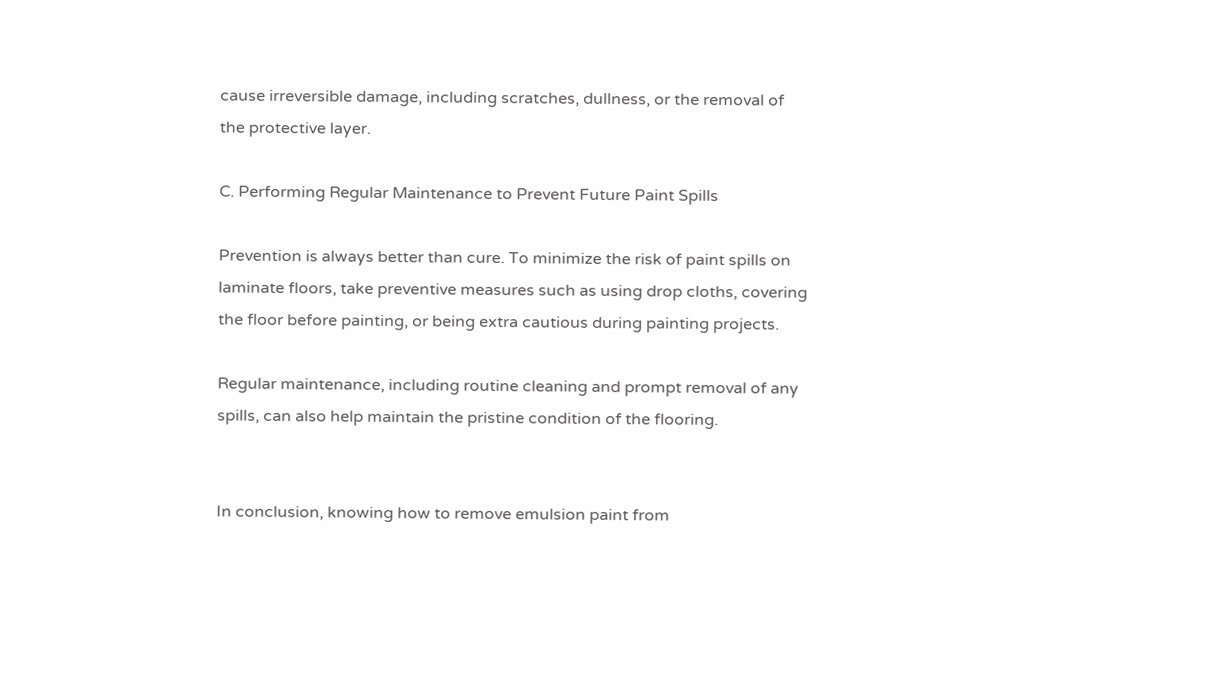cause irreversible damage, including scratches, dullness, or the removal of the protective layer.

C. Performing Regular Maintenance to Prevent Future Paint Spills

Prevention is always better than cure. To minimize the risk of paint spills on laminate floors, take preventive measures such as using drop cloths, covering the floor before painting, or being extra cautious during painting projects.

Regular maintenance, including routine cleaning and prompt removal of any spills, can also help maintain the pristine condition of the flooring.


In conclusion, knowing how to remove emulsion paint from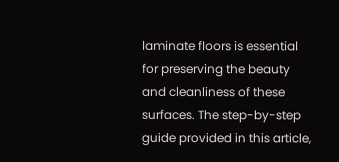laminate floors is essential for preserving the beauty and cleanliness of these surfaces. The step-by-step guide provided in this article,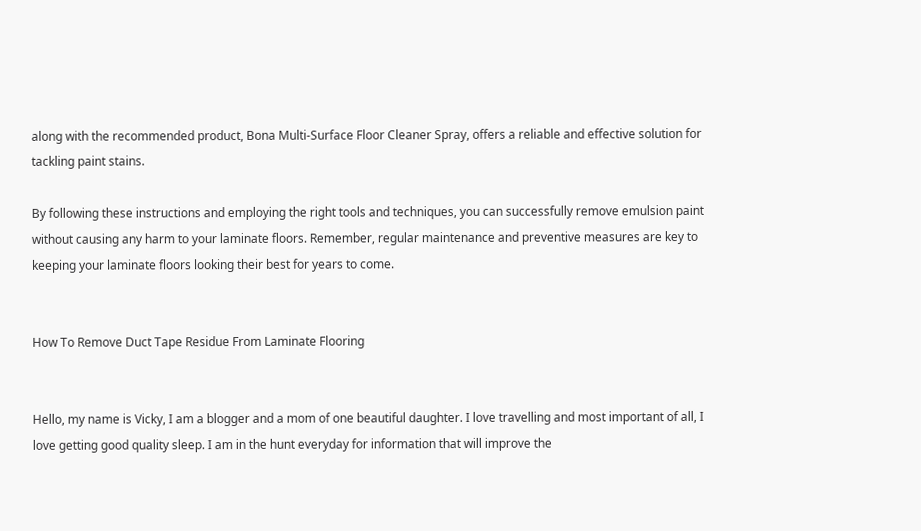along with the recommended product, Bona Multi-Surface Floor Cleaner Spray, offers a reliable and effective solution for tackling paint stains.

By following these instructions and employing the right tools and techniques, you can successfully remove emulsion paint without causing any harm to your laminate floors. Remember, regular maintenance and preventive measures are key to keeping your laminate floors looking their best for years to come.


How To Remove Duct Tape Residue From Laminate Flooring


Hello, my name is Vicky, I am a blogger and a mom of one beautiful daughter. I love travelling and most important of all, I love getting good quality sleep. I am in the hunt everyday for information that will improve the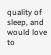quality of sleep, and would love to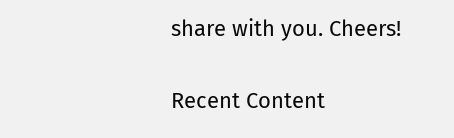share with you. Cheers!

Recent Content